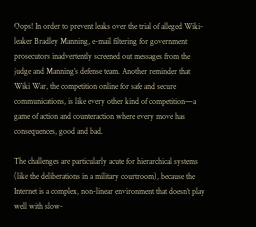Oops! In order to prevent leaks over the trial of alleged Wiki-leaker Bradley Manning, e-mail filtering for government prosecutors inadvertently screened out messages from the judge and Manning’s defense team. Another reminder that Wiki War, the competition online for safe and secure communications, is like every other kind of competition—a game of action and counteraction where every move has consequences, good and bad.

The challenges are particularly acute for hierarchical systems (like the deliberations in a military courtroom), because the Internet is a complex, non-linear environment that doesn’t play well with slow-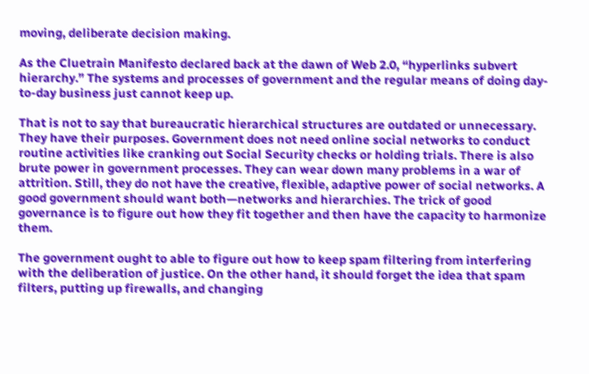moving, deliberate decision making.

As the Cluetrain Manifesto declared back at the dawn of Web 2.0, “hyperlinks subvert hierarchy.” The systems and processes of government and the regular means of doing day-to-day business just cannot keep up.

That is not to say that bureaucratic hierarchical structures are outdated or unnecessary. They have their purposes. Government does not need online social networks to conduct routine activities like cranking out Social Security checks or holding trials. There is also brute power in government processes. They can wear down many problems in a war of attrition. Still, they do not have the creative, flexible, adaptive power of social networks. A good government should want both—networks and hierarchies. The trick of good governance is to figure out how they fit together and then have the capacity to harmonize them.

The government ought to able to figure out how to keep spam filtering from interfering with the deliberation of justice. On the other hand, it should forget the idea that spam filters, putting up firewalls, and changing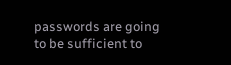passwords are going to be sufficient to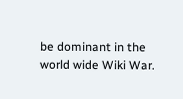be dominant in the world wide Wiki War.